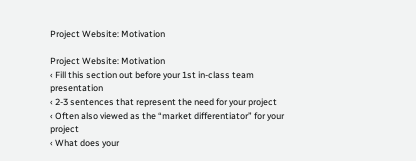Project Website: Motivation

Project Website: Motivation
‹ Fill this section out before your 1st in-class team presentation
‹ 2-3 sentences that represent the need for your project
‹ Often also viewed as the “market differentiator” for your project
‹ What does your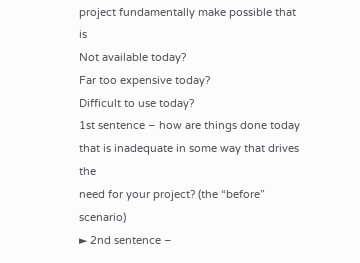project fundamentally make possible that is
Not available today?
Far too expensive today?
Difficult to use today?
1st sentence – how are things done today that is inadequate in some way that drives the
need for your project? (the “before” scenario)
► 2nd sentence –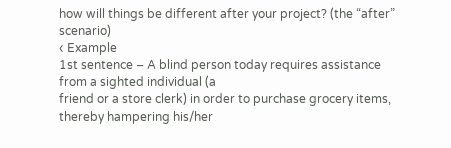how will things be different after your project? (the “after” scenario)
‹ Example
1st sentence – A blind person today requires assistance from a sighted individual (a
friend or a store clerk) in order to purchase grocery items, thereby hampering his/her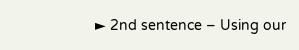► 2nd sentence – Using our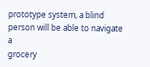prototype system, a blind person will be able to navigate a
grocery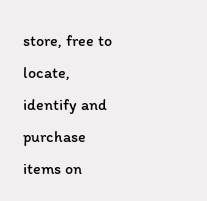store, free to locate, identify and purchase items on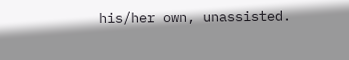his/her own, unassisted.